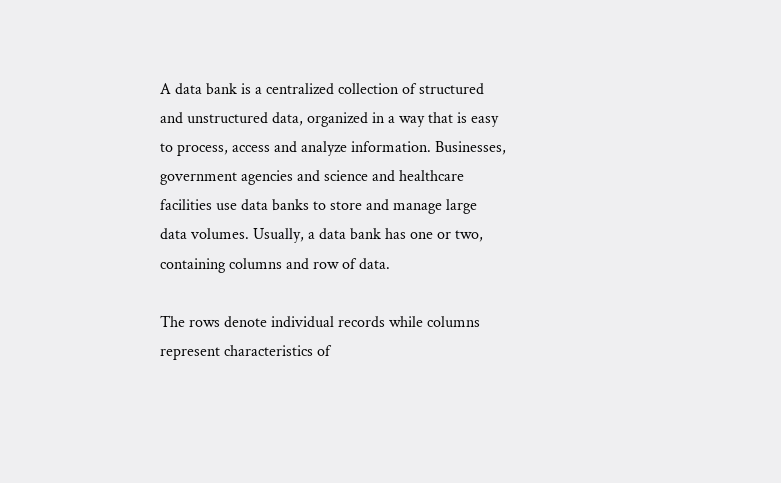A data bank is a centralized collection of structured and unstructured data, organized in a way that is easy to process, access and analyze information. Businesses, government agencies and science and healthcare facilities use data banks to store and manage large data volumes. Usually, a data bank has one or two, containing columns and row of data.

The rows denote individual records while columns represent characteristics of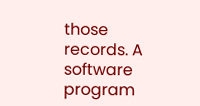those records. A software program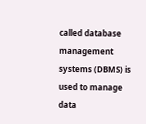called database management systems (DBMS) is used to manage data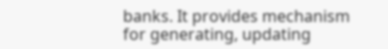banks. It provides mechanism for generating, updating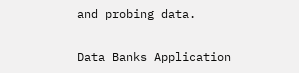and probing data.

Data Banks Application